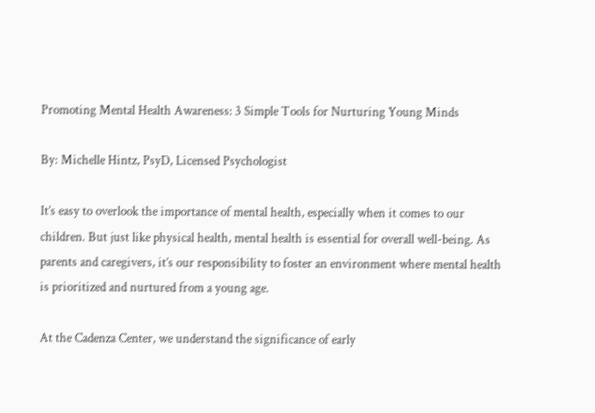Promoting Mental Health Awareness: 3 Simple Tools for Nurturing Young Minds

By: Michelle Hintz, PsyD, Licensed Psychologist

It’s easy to overlook the importance of mental health, especially when it comes to our children. But just like physical health, mental health is essential for overall well-being. As parents and caregivers, it’s our responsibility to foster an environment where mental health is prioritized and nurtured from a young age.

At the Cadenza Center, we understand the significance of early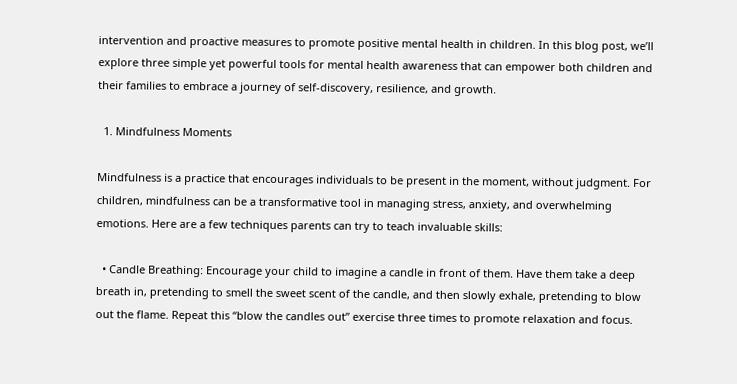intervention and proactive measures to promote positive mental health in children. In this blog post, we’ll explore three simple yet powerful tools for mental health awareness that can empower both children and their families to embrace a journey of self-discovery, resilience, and growth.

  1. Mindfulness Moments

Mindfulness is a practice that encourages individuals to be present in the moment, without judgment. For children, mindfulness can be a transformative tool in managing stress, anxiety, and overwhelming emotions. Here are a few techniques parents can try to teach invaluable skills:

  • Candle Breathing: Encourage your child to imagine a candle in front of them. Have them take a deep breath in, pretending to smell the sweet scent of the candle, and then slowly exhale, pretending to blow out the flame. Repeat this “blow the candles out” exercise three times to promote relaxation and focus.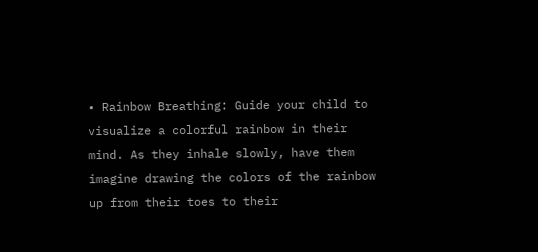• Rainbow Breathing: Guide your child to visualize a colorful rainbow in their mind. As they inhale slowly, have them imagine drawing the colors of the rainbow up from their toes to their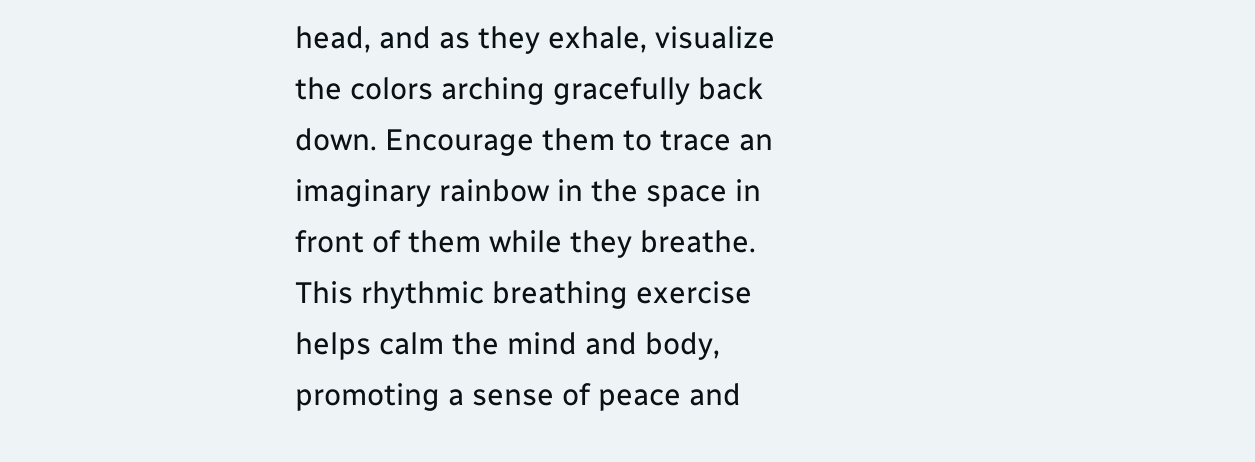head, and as they exhale, visualize the colors arching gracefully back down. Encourage them to trace an imaginary rainbow in the space in front of them while they breathe. This rhythmic breathing exercise helps calm the mind and body, promoting a sense of peace and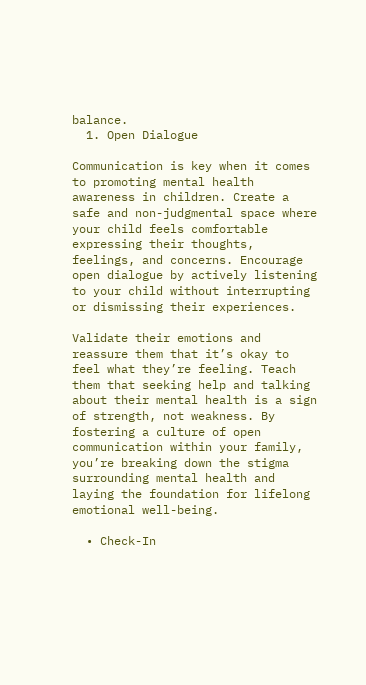balance.
  1. Open Dialogue

Communication is key when it comes to promoting mental health awareness in children. Create a safe and non-judgmental space where your child feels comfortable expressing their thoughts, feelings, and concerns. Encourage open dialogue by actively listening to your child without interrupting or dismissing their experiences.

Validate their emotions and reassure them that it’s okay to feel what they’re feeling. Teach them that seeking help and talking about their mental health is a sign of strength, not weakness. By fostering a culture of open communication within your family, you’re breaking down the stigma surrounding mental health and laying the foundation for lifelong emotional well-being.

  • Check-In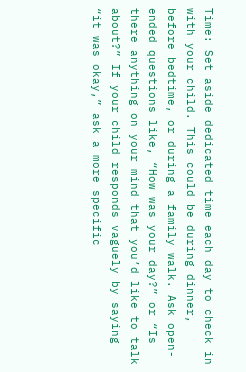Time: Set aside dedicated time each day to check in with your child. This could be during dinner, before bedtime, or during a family walk. Ask open-ended questions like, “How was your day?” or “Is there anything on your mind that you’d like to talk about?” If your child responds vaguely by saying “it was okay,” ask a more specific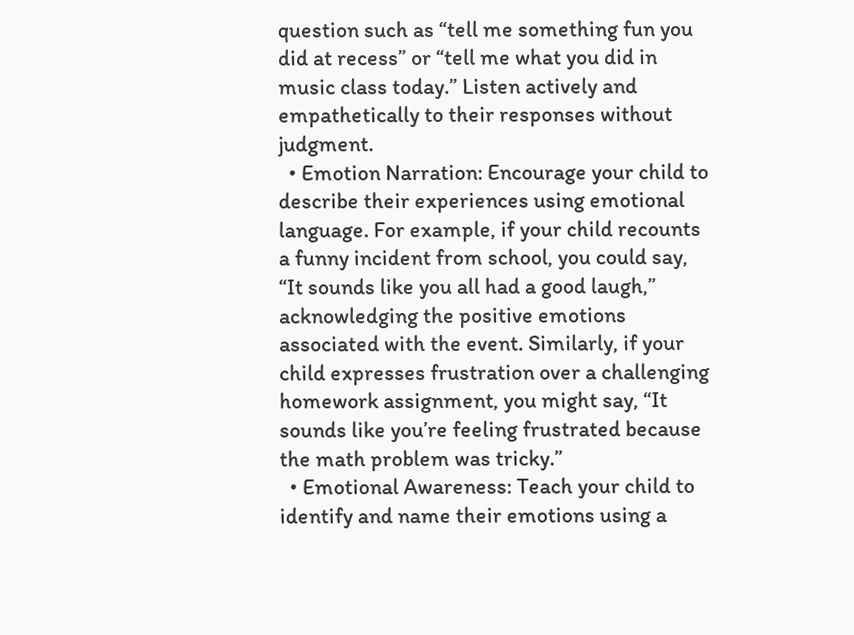question such as “tell me something fun you did at recess” or “tell me what you did in music class today.” Listen actively and empathetically to their responses without judgment.
  • Emotion Narration: Encourage your child to describe their experiences using emotional language. For example, if your child recounts a funny incident from school, you could say, “It sounds like you all had a good laugh,” acknowledging the positive emotions associated with the event. Similarly, if your child expresses frustration over a challenging homework assignment, you might say, “It sounds like you’re feeling frustrated because the math problem was tricky.”
  • Emotional Awareness: Teach your child to identify and name their emotions using a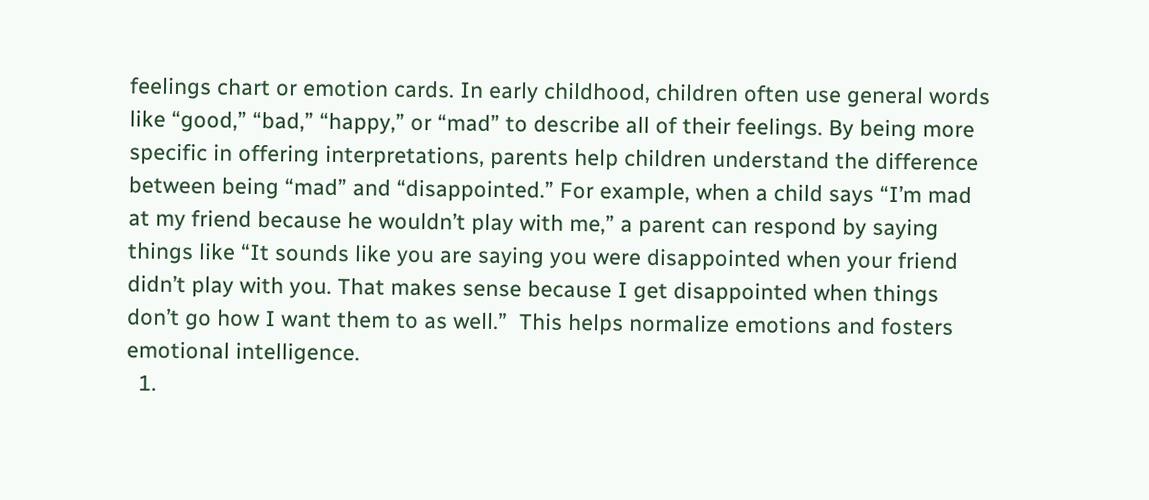feelings chart or emotion cards. In early childhood, children often use general words like “good,” “bad,” “happy,” or “mad” to describe all of their feelings. By being more specific in offering interpretations, parents help children understand the difference between being “mad” and “disappointed.” For example, when a child says “I’m mad at my friend because he wouldn’t play with me,” a parent can respond by saying things like “It sounds like you are saying you were disappointed when your friend didn’t play with you. That makes sense because I get disappointed when things don’t go how I want them to as well.”  This helps normalize emotions and fosters emotional intelligence.
  1.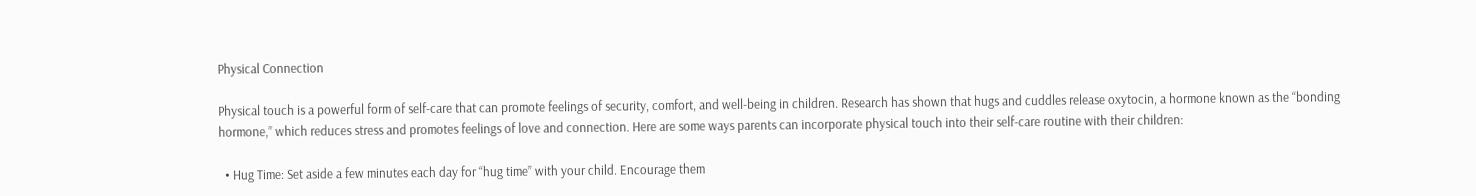Physical Connection

Physical touch is a powerful form of self-care that can promote feelings of security, comfort, and well-being in children. Research has shown that hugs and cuddles release oxytocin, a hormone known as the “bonding hormone,” which reduces stress and promotes feelings of love and connection. Here are some ways parents can incorporate physical touch into their self-care routine with their children:

  • Hug Time: Set aside a few minutes each day for “hug time” with your child. Encourage them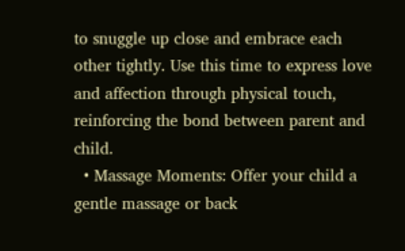to snuggle up close and embrace each other tightly. Use this time to express love and affection through physical touch, reinforcing the bond between parent and child.
  • Massage Moments: Offer your child a gentle massage or back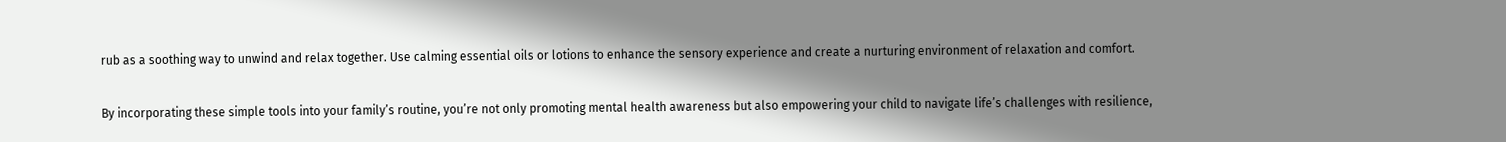rub as a soothing way to unwind and relax together. Use calming essential oils or lotions to enhance the sensory experience and create a nurturing environment of relaxation and comfort.

By incorporating these simple tools into your family’s routine, you’re not only promoting mental health awareness but also empowering your child to navigate life’s challenges with resilience,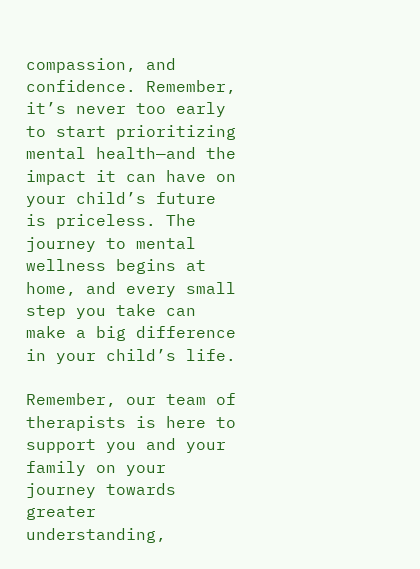compassion, and confidence. Remember, it’s never too early to start prioritizing mental health—and the impact it can have on your child’s future is priceless. The journey to mental wellness begins at home, and every small step you take can make a big difference in your child’s life.

Remember, our team of therapists is here to support you and your family on your journey towards greater understanding,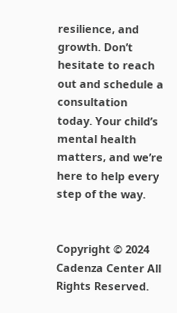resilience, and growth. Don’t hesitate to reach out and schedule a consultation today. Your child’s mental health matters, and we’re here to help every step of the way.


Copyright © 2024 Cadenza Center All Rights Reserved.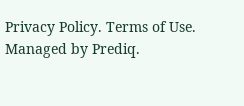Privacy Policy. Terms of Use. Managed by Prediq.